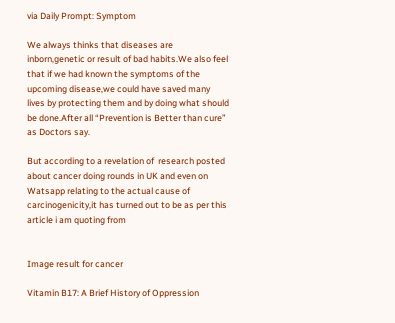via Daily Prompt: Symptom

We always thinks that diseases are inborn,genetic or result of bad habits.We also feel that if we had known the symptoms of the upcoming disease,we could have saved many lives by protecting them and by doing what should be done.After all “Prevention is Better than cure” as Doctors say.

But according to a revelation of  research posted about cancer doing rounds in UK and even on Watsapp relating to the actual cause of carcinogenicity,it has turned out to be as per this article i am quoting from


Image result for cancer

Vitamin B17: A Brief History of Oppression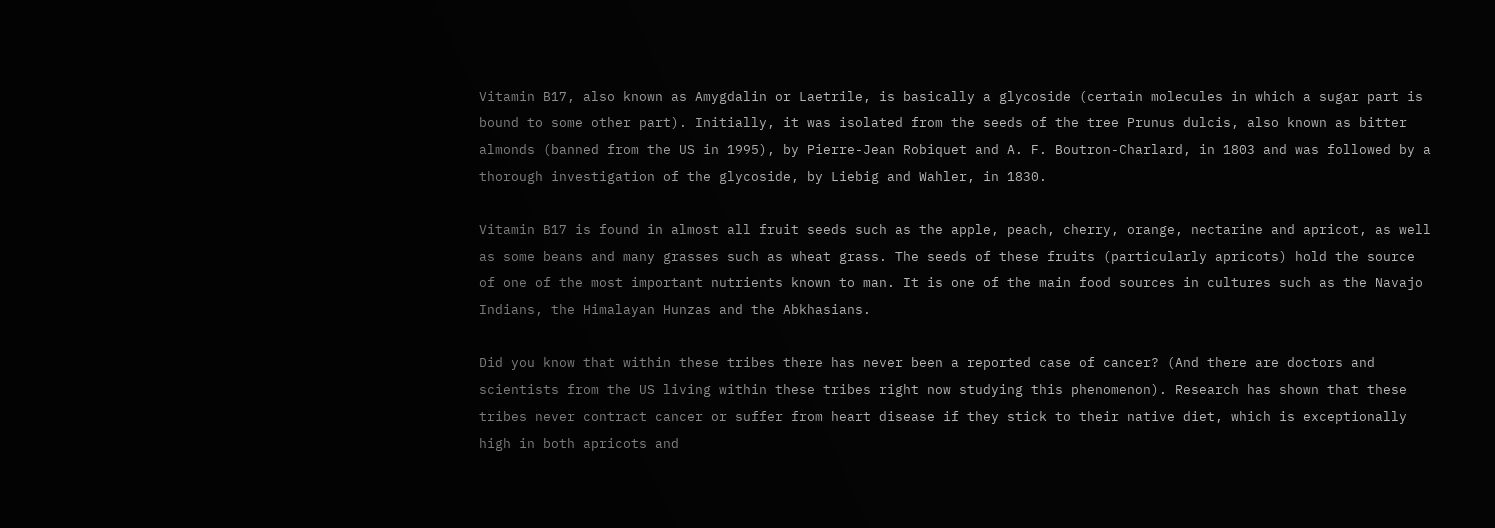Vitamin B17, also known as Amygdalin or Laetrile, is basically a glycoside (certain molecules in which a sugar part is bound to some other part). Initially, it was isolated from the seeds of the tree Prunus dulcis, also known as bitter almonds (banned from the US in 1995), by Pierre-Jean Robiquet and A. F. Boutron-Charlard, in 1803 and was followed by a thorough investigation of the glycoside, by Liebig and Wahler, in 1830.

Vitamin B17 is found in almost all fruit seeds such as the apple, peach, cherry, orange, nectarine and apricot, as well as some beans and many grasses such as wheat grass. The seeds of these fruits (particularly apricots) hold the source of one of the most important nutrients known to man. It is one of the main food sources in cultures such as the Navajo Indians, the Himalayan Hunzas and the Abkhasians.

Did you know that within these tribes there has never been a reported case of cancer? (And there are doctors and scientists from the US living within these tribes right now studying this phenomenon). Research has shown that these tribes never contract cancer or suffer from heart disease if they stick to their native diet, which is exceptionally high in both apricots and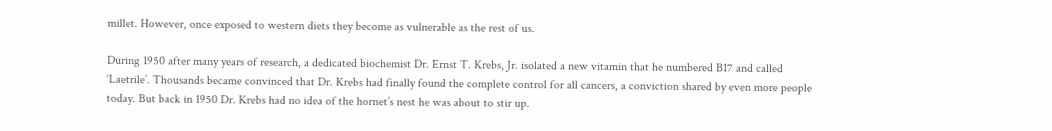millet. However, once exposed to western diets they become as vulnerable as the rest of us.

During 1950 after many years of research, a dedicated biochemist Dr. Ernst T. Krebs, Jr. isolated a new vitamin that he numbered B17 and called ‘Laetrile’. Thousands became convinced that Dr. Krebs had finally found the complete control for all cancers, a conviction shared by even more people today. But back in 1950 Dr. Krebs had no idea of the hornet’s nest he was about to stir up.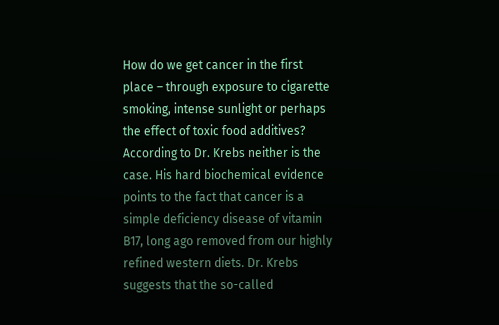How do we get cancer in the first place – through exposure to cigarette smoking, intense sunlight or perhaps the effect of toxic food additives? According to Dr. Krebs neither is the case. His hard biochemical evidence points to the fact that cancer is a simple deficiency disease of vitamin B17, long ago removed from our highly refined western diets. Dr. Krebs suggests that the so-called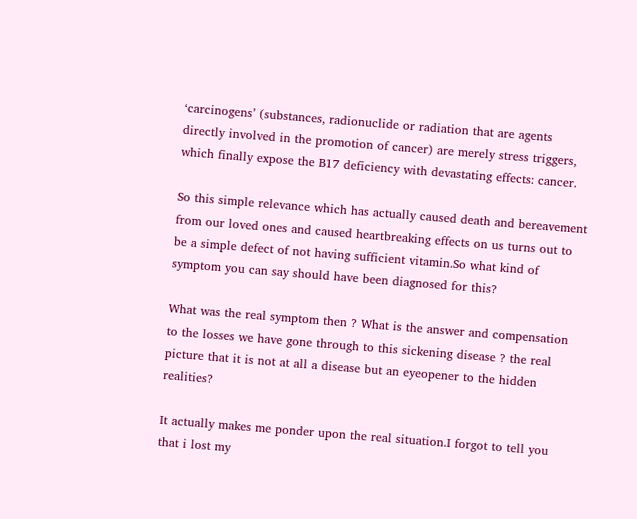‘carcinogens’ (substances, radionuclide or radiation that are agents directly involved in the promotion of cancer) are merely stress triggers, which finally expose the B17 deficiency with devastating effects: cancer.

So this simple relevance which has actually caused death and bereavement from our loved ones and caused heartbreaking effects on us turns out to be a simple defect of not having sufficient vitamin.So what kind of symptom you can say should have been diagnosed for this?

What was the real symptom then ? What is the answer and compensation to the losses we have gone through to this sickening disease ? the real picture that it is not at all a disease but an eyeopener to the hidden realities?

It actually makes me ponder upon the real situation.I forgot to tell you that i lost my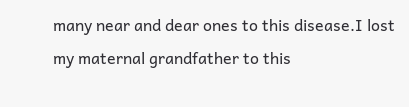many near and dear ones to this disease.I lost my maternal grandfather to this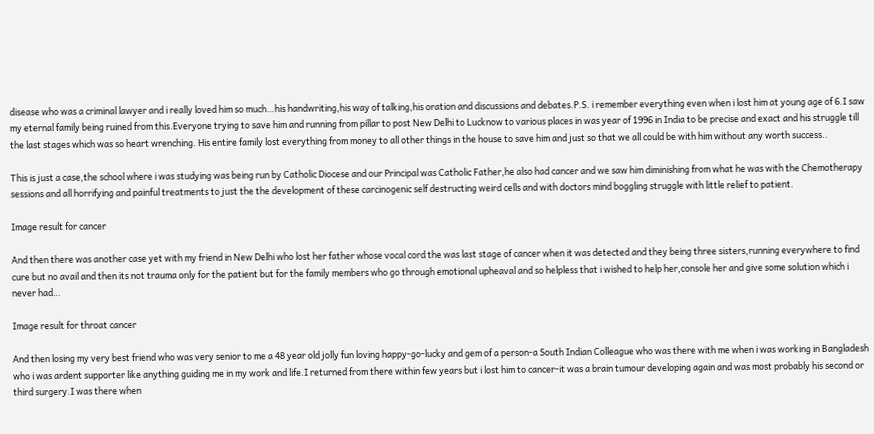disease who was a criminal lawyer and i really loved him so much…his handwriting,his way of talking,his oration and discussions and debates.P.S. i remember everything even when i lost him at young age of 6.I saw my eternal family being ruined from this.Everyone trying to save him and running from pillar to post New Delhi to Lucknow to various places in was year of 1996 in India to be precise and exact and his struggle till the last stages which was so heart wrenching. His entire family lost everything from money to all other things in the house to save him and just so that we all could be with him without any worth success..

This is just a case,the school where i was studying was being run by Catholic Diocese and our Principal was Catholic Father,he also had cancer and we saw him diminishing from what he was with the Chemotherapy sessions and all horrifying and painful treatments to just the the development of these carcinogenic self destructing weird cells and with doctors mind boggling struggle with little relief to patient.

Image result for cancer

And then there was another case yet with my friend in New Delhi who lost her father whose vocal cord the was last stage of cancer when it was detected and they being three sisters,running everywhere to find cure but no avail and then its not trauma only for the patient but for the family members who go through emotional upheaval and so helpless that i wished to help her,console her and give some solution which i never had…

Image result for throat cancer

And then losing my very best friend who was very senior to me a 48 year old jolly fun loving happy-go-lucky and gem of a person-a South Indian Colleague who was there with me when i was working in Bangladesh who i was ardent supporter like anything guiding me in my work and life.I returned from there within few years but i lost him to cancer-it was a brain tumour developing again and was most probably his second or third surgery.I was there when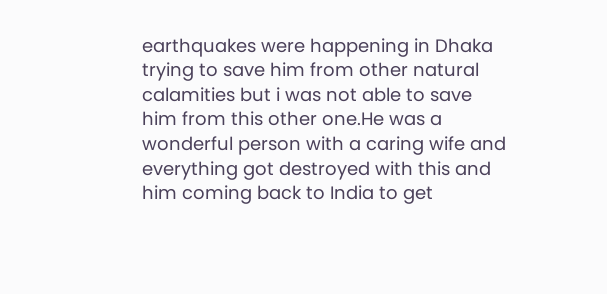earthquakes were happening in Dhaka trying to save him from other natural calamities but i was not able to save him from this other one.He was a wonderful person with a caring wife and everything got destroyed with this and him coming back to India to get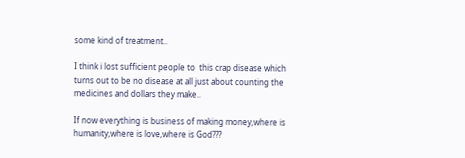some kind of treatment..

I think i lost sufficient people to  this crap disease which turns out to be no disease at all just about counting the medicines and dollars they make..

If now everything is business of making money,where is humanity,where is love,where is God???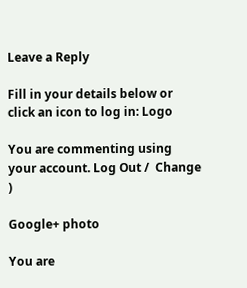Leave a Reply

Fill in your details below or click an icon to log in: Logo

You are commenting using your account. Log Out /  Change )

Google+ photo

You are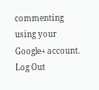commenting using your Google+ account. Log Out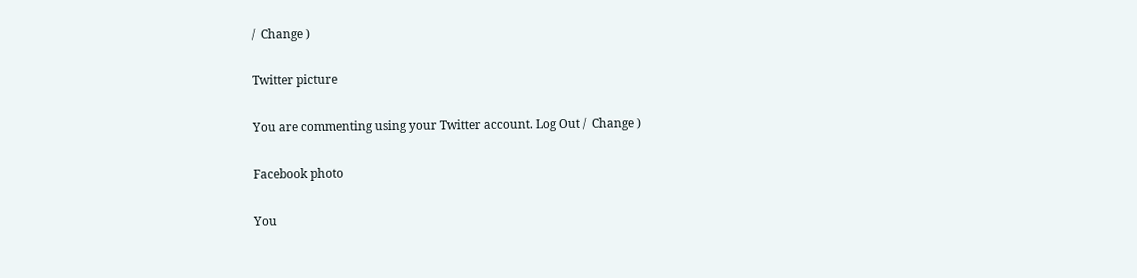/  Change )

Twitter picture

You are commenting using your Twitter account. Log Out /  Change )

Facebook photo

You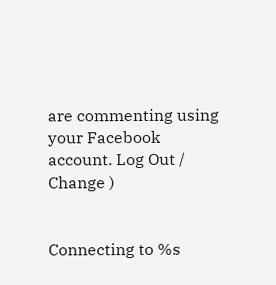are commenting using your Facebook account. Log Out /  Change )


Connecting to %s